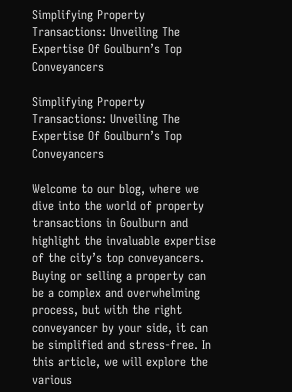Simplifying Property Transactions: Unveiling The Expertise Of Goulburn’s Top Conveyancers

Simplifying Property Transactions: Unveiling The Expertise Of Goulburn’s Top Conveyancers

Welcome to our blog, where we dive into the world of property transactions in Goulburn and highlight the invaluable expertise of the city’s top conveyancers. Buying or selling a property can be a complex and overwhelming process, but with the right conveyancer by your side, it can be simplified and stress-free. In this article, we will explore the various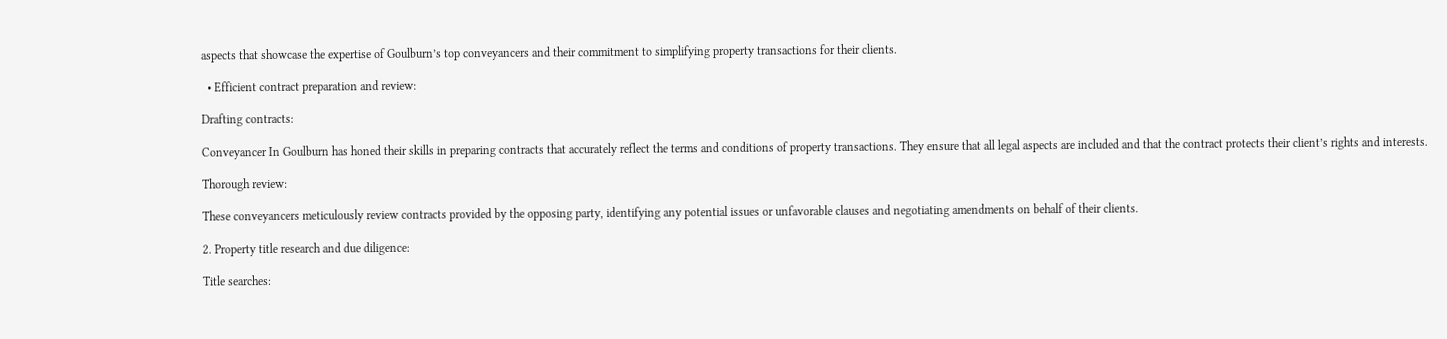aspects that showcase the expertise of Goulburn’s top conveyancers and their commitment to simplifying property transactions for their clients.

  • Efficient contract preparation and review:

Drafting contracts:

Conveyancer In Goulburn has honed their skills in preparing contracts that accurately reflect the terms and conditions of property transactions. They ensure that all legal aspects are included and that the contract protects their client’s rights and interests.

Thorough review:

These conveyancers meticulously review contracts provided by the opposing party, identifying any potential issues or unfavorable clauses and negotiating amendments on behalf of their clients.

2. Property title research and due diligence:

Title searches: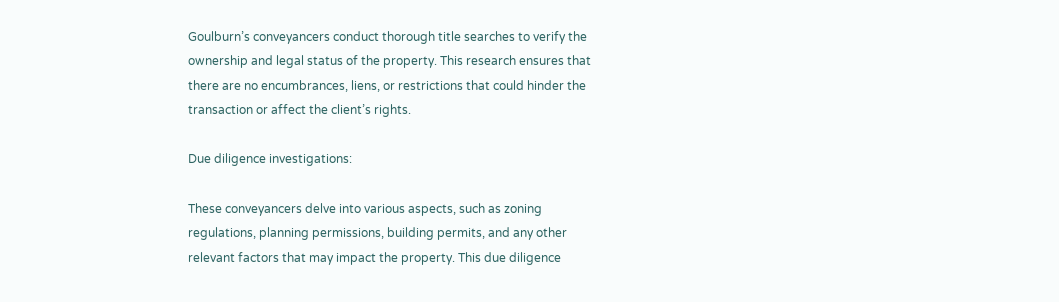Goulburn’s conveyancers conduct thorough title searches to verify the ownership and legal status of the property. This research ensures that there are no encumbrances, liens, or restrictions that could hinder the transaction or affect the client’s rights.

Due diligence investigations:

These conveyancers delve into various aspects, such as zoning regulations, planning permissions, building permits, and any other relevant factors that may impact the property. This due diligence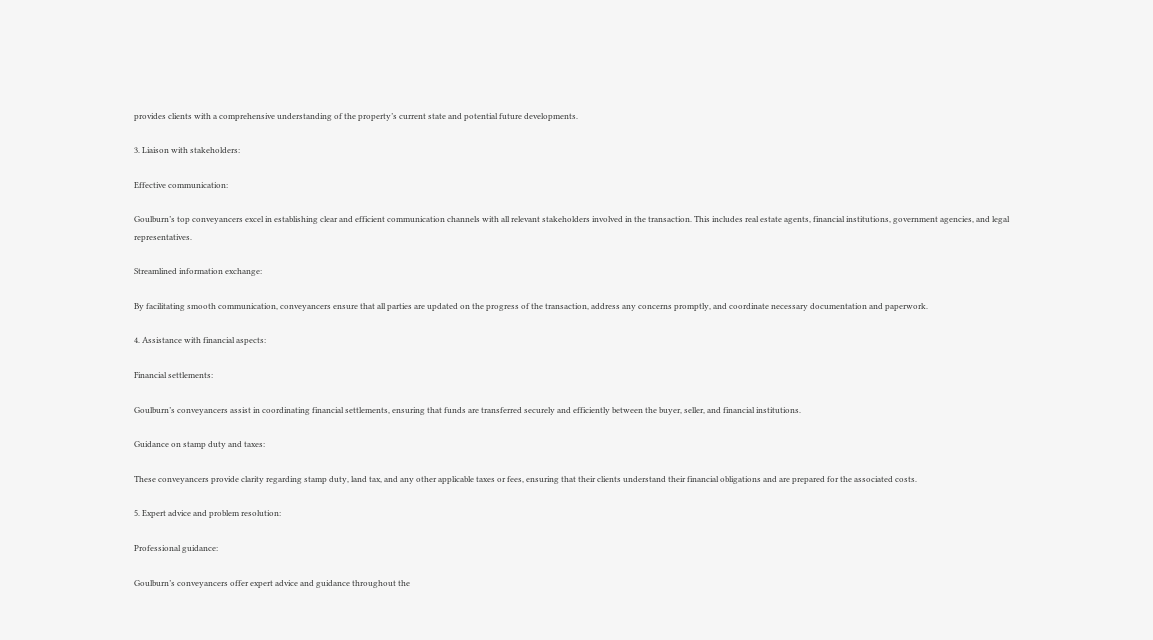provides clients with a comprehensive understanding of the property’s current state and potential future developments.

3. Liaison with stakeholders:

Effective communication:

Goulburn’s top conveyancers excel in establishing clear and efficient communication channels with all relevant stakeholders involved in the transaction. This includes real estate agents, financial institutions, government agencies, and legal representatives.

Streamlined information exchange:

By facilitating smooth communication, conveyancers ensure that all parties are updated on the progress of the transaction, address any concerns promptly, and coordinate necessary documentation and paperwork.

4. Assistance with financial aspects:

Financial settlements:

Goulburn’s conveyancers assist in coordinating financial settlements, ensuring that funds are transferred securely and efficiently between the buyer, seller, and financial institutions.

Guidance on stamp duty and taxes:

These conveyancers provide clarity regarding stamp duty, land tax, and any other applicable taxes or fees, ensuring that their clients understand their financial obligations and are prepared for the associated costs.

5. Expert advice and problem resolution:

Professional guidance:

Goulburn’s conveyancers offer expert advice and guidance throughout the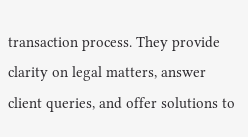transaction process. They provide clarity on legal matters, answer client queries, and offer solutions to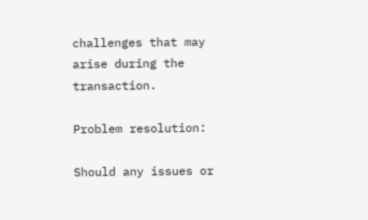challenges that may arise during the transaction.

Problem resolution:

Should any issues or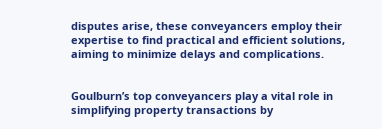disputes arise, these conveyancers employ their expertise to find practical and efficient solutions, aiming to minimize delays and complications.


Goulburn’s top conveyancers play a vital role in simplifying property transactions by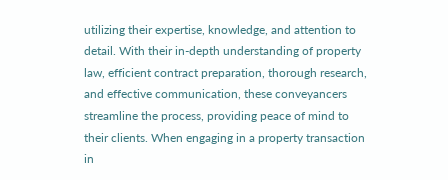utilizing their expertise, knowledge, and attention to detail. With their in-depth understanding of property law, efficient contract preparation, thorough research, and effective communication, these conveyancers streamline the process, providing peace of mind to their clients. When engaging in a property transaction in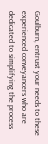Goulburn, entrust your needs to these experienced conveyancers who are dedicated to simplifying the process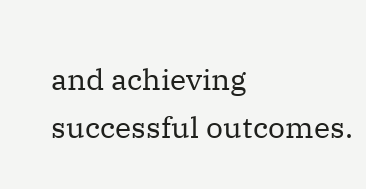and achieving successful outcomes.